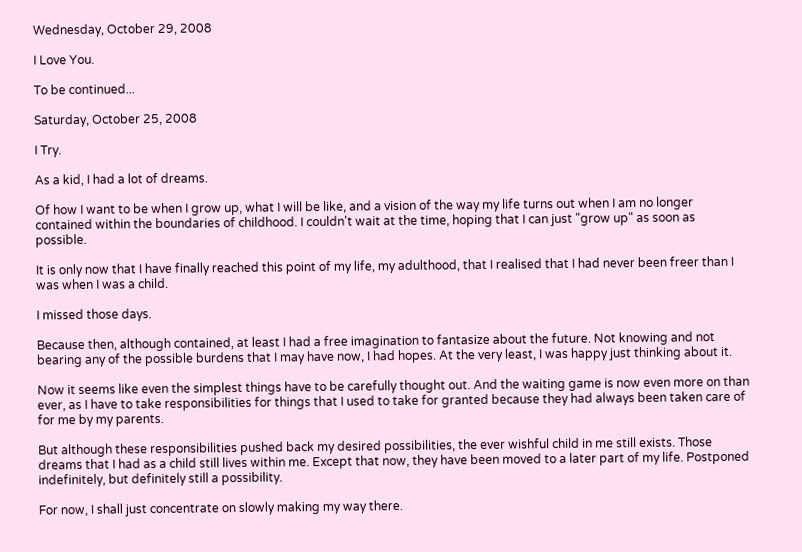Wednesday, October 29, 2008

I Love You.

To be continued...

Saturday, October 25, 2008

I Try.

As a kid, I had a lot of dreams.

Of how I want to be when I grow up, what I will be like, and a vision of the way my life turns out when I am no longer contained within the boundaries of childhood. I couldn't wait at the time, hoping that I can just "grow up" as soon as possible.

It is only now that I have finally reached this point of my life, my adulthood, that I realised that I had never been freer than I was when I was a child.

I missed those days.

Because then, although contained, at least I had a free imagination to fantasize about the future. Not knowing and not bearing any of the possible burdens that I may have now, I had hopes. At the very least, I was happy just thinking about it.

Now it seems like even the simplest things have to be carefully thought out. And the waiting game is now even more on than ever, as I have to take responsibilities for things that I used to take for granted because they had always been taken care of for me by my parents.

But although these responsibilities pushed back my desired possibilities, the ever wishful child in me still exists. Those dreams that I had as a child still lives within me. Except that now, they have been moved to a later part of my life. Postponed indefinitely, but definitely still a possibility.

For now, I shall just concentrate on slowly making my way there.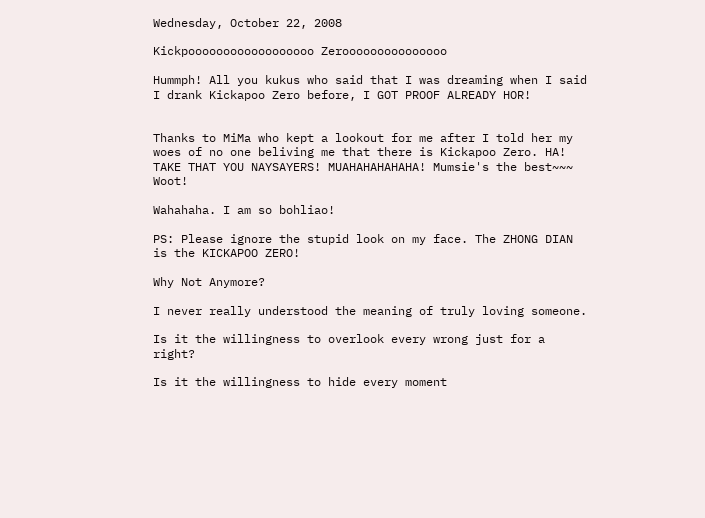Wednesday, October 22, 2008

Kickpoooooooooooooooooo Zerooooooooooooooo

Hummph! All you kukus who said that I was dreaming when I said I drank Kickapoo Zero before, I GOT PROOF ALREADY HOR!


Thanks to MiMa who kept a lookout for me after I told her my woes of no one beliving me that there is Kickapoo Zero. HA! TAKE THAT YOU NAYSAYERS! MUAHAHAHAHAHA! Mumsie's the best~~~ Woot!

Wahahaha. I am so bohliao!

PS: Please ignore the stupid look on my face. The ZHONG DIAN is the KICKAPOO ZERO!

Why Not Anymore?

I never really understood the meaning of truly loving someone.

Is it the willingness to overlook every wrong just for a right?

Is it the willingness to hide every moment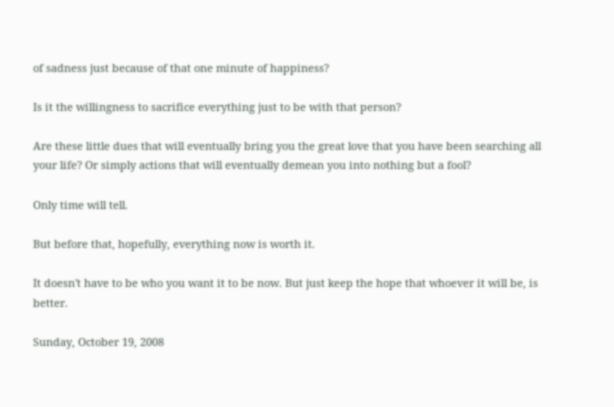of sadness just because of that one minute of happiness?

Is it the willingness to sacrifice everything just to be with that person?

Are these little dues that will eventually bring you the great love that you have been searching all your life? Or simply actions that will eventually demean you into nothing but a fool?

Only time will tell.

But before that, hopefully, everything now is worth it.

It doesn't have to be who you want it to be now. But just keep the hope that whoever it will be, is better.

Sunday, October 19, 2008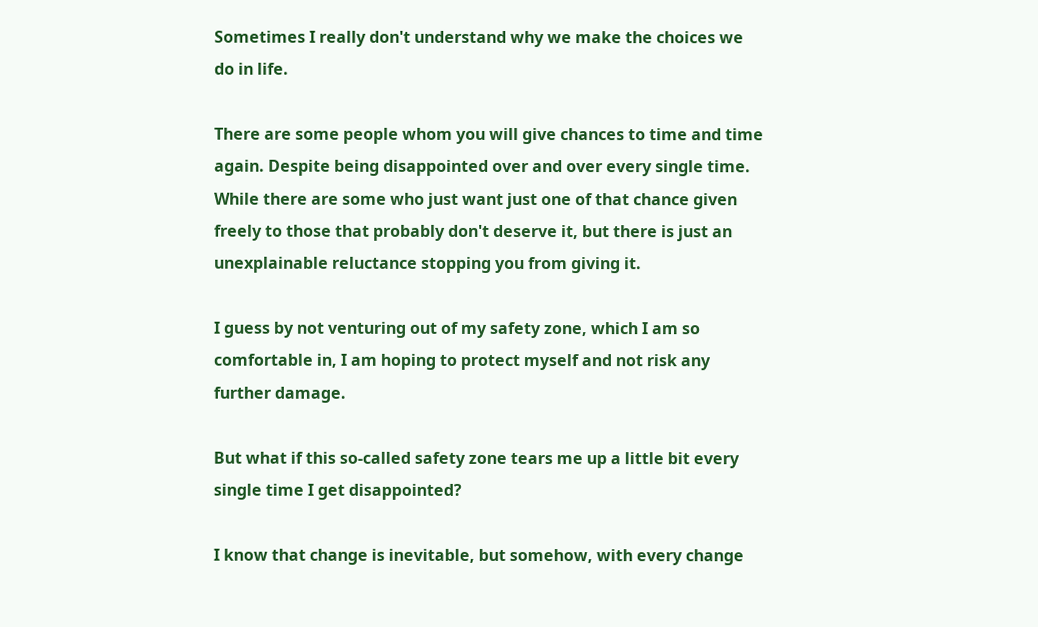Sometimes I really don't understand why we make the choices we do in life.

There are some people whom you will give chances to time and time again. Despite being disappointed over and over every single time. While there are some who just want just one of that chance given freely to those that probably don't deserve it, but there is just an unexplainable reluctance stopping you from giving it.

I guess by not venturing out of my safety zone, which I am so comfortable in, I am hoping to protect myself and not risk any further damage.

But what if this so-called safety zone tears me up a little bit every single time I get disappointed?

I know that change is inevitable, but somehow, with every change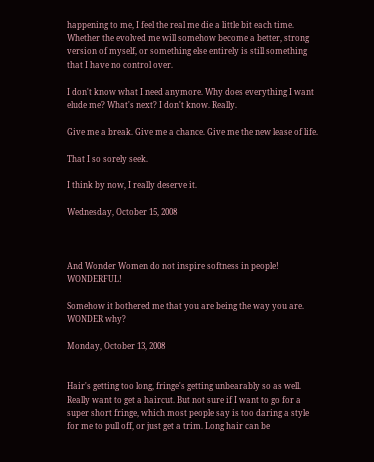happening to me, I feel the real me die a little bit each time. Whether the evolved me will somehow become a better, strong version of myself, or something else entirely is still something that I have no control over.

I don't know what I need anymore. Why does everything I want elude me? What's next? I don't know. Really.

Give me a break. Give me a chance. Give me the new lease of life.

That I so sorely seek.

I think by now, I really deserve it.

Wednesday, October 15, 2008



And Wonder Women do not inspire softness in people! WONDERFUL!

Somehow it bothered me that you are being the way you are. WONDER why?

Monday, October 13, 2008


Hair's getting too long, fringe's getting unbearably so as well. Really want to get a haircut. But not sure if I want to go for a super short fringe, which most people say is too daring a style for me to pull off, or just get a trim. Long hair can be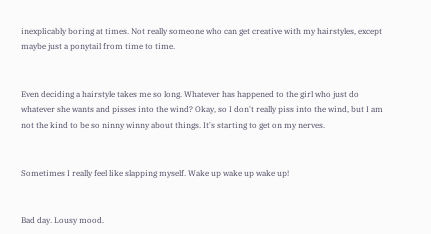inexplicably boring at times. Not really someone who can get creative with my hairstyles, except maybe just a ponytail from time to time.


Even deciding a hairstyle takes me so long. Whatever has happened to the girl who just do whatever she wants and pisses into the wind? Okay, so I don't really piss into the wind, but I am not the kind to be so ninny winny about things. It's starting to get on my nerves.


Sometimes I really feel like slapping myself. Wake up wake up wake up!


Bad day. Lousy mood.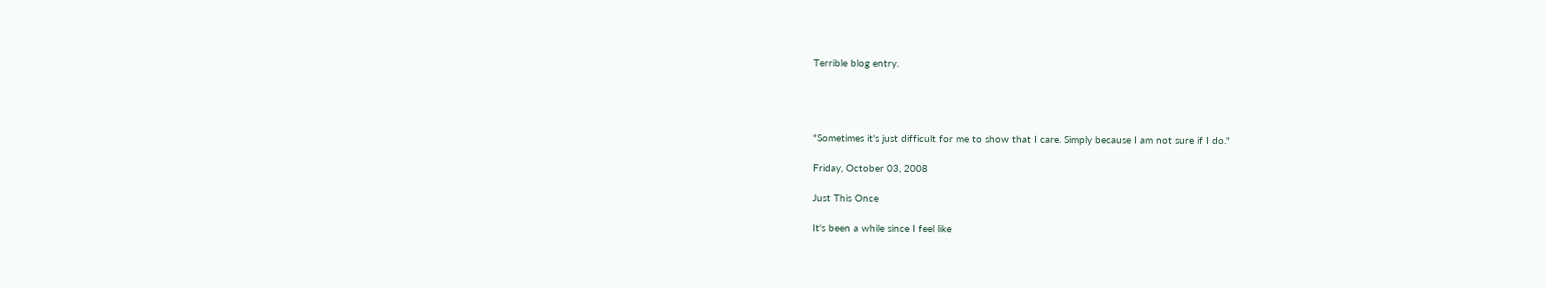Terrible blog entry.




"Sometimes it's just difficult for me to show that I care. Simply because I am not sure if I do."

Friday, October 03, 2008

Just This Once

It's been a while since I feel like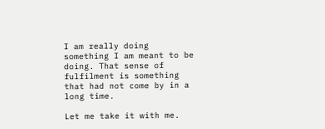I am really doing something I am meant to be doing. That sense of fulfilment is something that had not come by in a long time.

Let me take it with me.